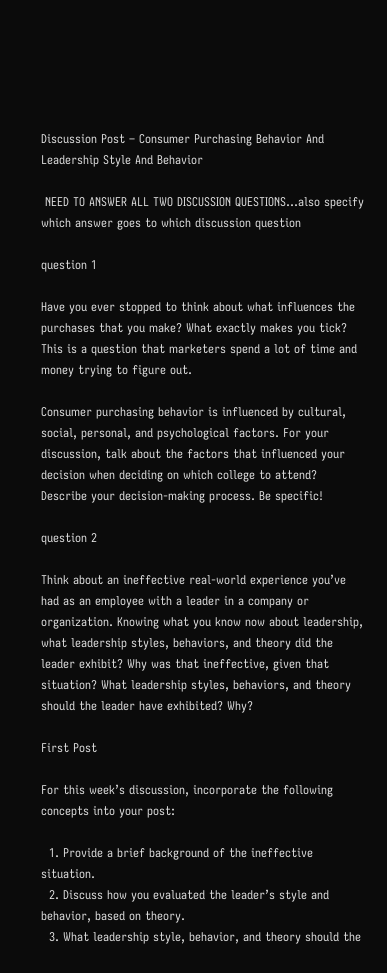Discussion Post – Consumer Purchasing Behavior And Leadership Style And Behavior

 NEED TO ANSWER ALL TWO DISCUSSION QUESTIONS…also specify which answer goes to which discussion question

question 1

Have you ever stopped to think about what influences the purchases that you make? What exactly makes you tick? This is a question that marketers spend a lot of time and money trying to figure out.

Consumer purchasing behavior is influenced by cultural, social, personal, and psychological factors. For your discussion, talk about the factors that influenced your decision when deciding on which college to attend? Describe your decision-making process. Be specific!

question 2

Think about an ineffective real-world experience you’ve had as an employee with a leader in a company or organization. Knowing what you know now about leadership, what leadership styles, behaviors, and theory did the leader exhibit? Why was that ineffective, given that situation? What leadership styles, behaviors, and theory should the leader have exhibited? Why?

First Post

For this week’s discussion, incorporate the following concepts into your post:

  1. Provide a brief background of the ineffective situation.
  2. Discuss how you evaluated the leader’s style and behavior, based on theory.
  3. What leadership style, behavior, and theory should the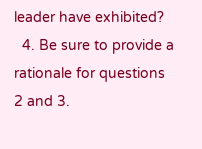leader have exhibited?
  4. Be sure to provide a rationale for questions 2 and 3.